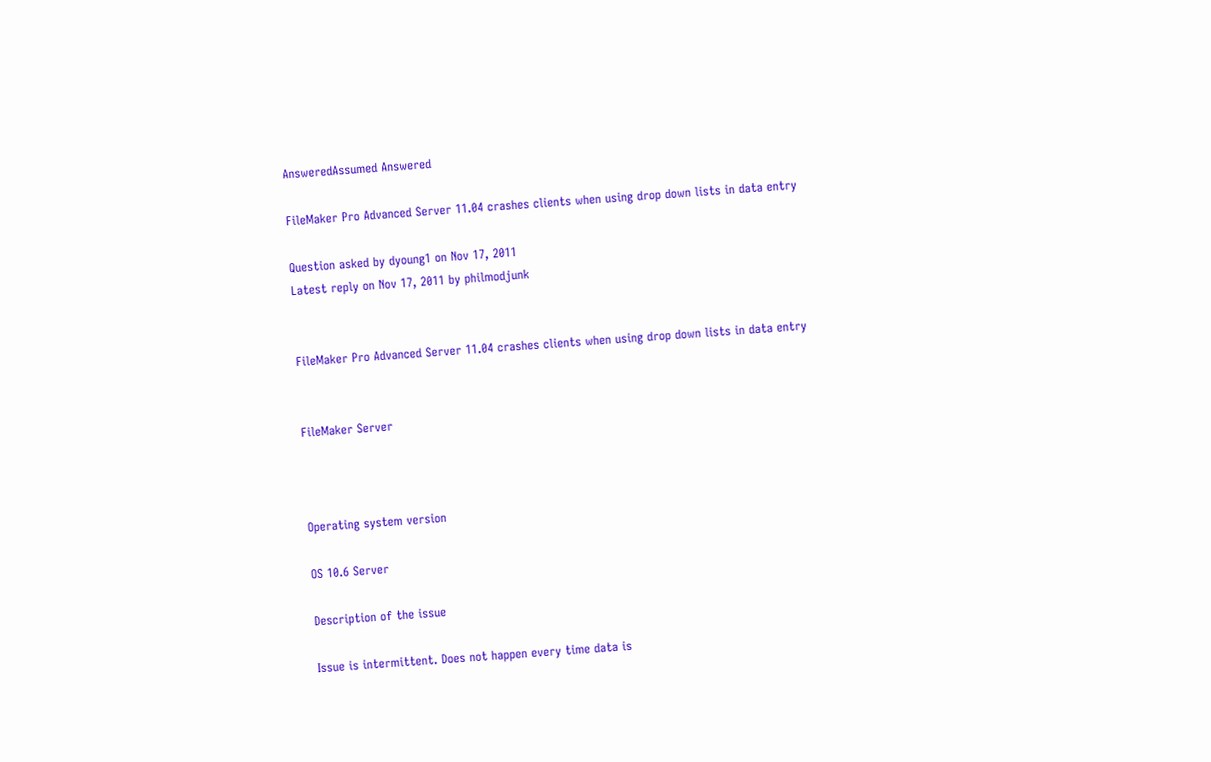AnsweredAssumed Answered

FileMaker Pro Advanced Server 11.04 crashes clients when using drop down lists in data entry

Question asked by dyoung1 on Nov 17, 2011
Latest reply on Nov 17, 2011 by philmodjunk


FileMaker Pro Advanced Server 11.04 crashes clients when using drop down lists in data entry


FileMaker Server



Operating system version

OS 10.6 Server

Description of the issue

Issue is intermittent. Does not happen every time data is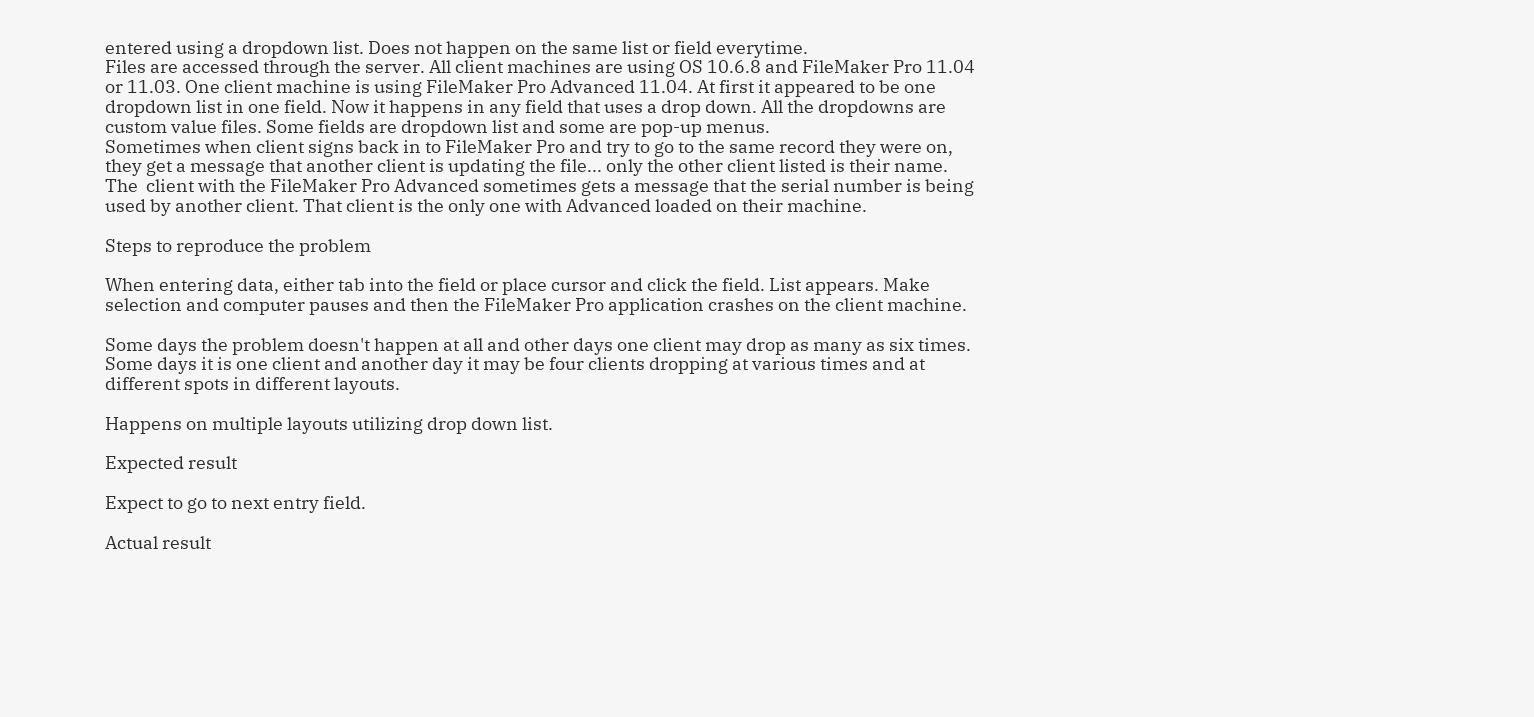entered using a dropdown list. Does not happen on the same list or field everytime.
Files are accessed through the server. All client machines are using OS 10.6.8 and FileMaker Pro 11.04 or 11.03. One client machine is using FileMaker Pro Advanced 11.04. At first it appeared to be one dropdown list in one field. Now it happens in any field that uses a drop down. All the dropdowns are custom value files. Some fields are dropdown list and some are pop-up menus.
Sometimes when client signs back in to FileMaker Pro and try to go to the same record they were on, they get a message that another client is updating the file... only the other client listed is their name.
The  client with the FileMaker Pro Advanced sometimes gets a message that the serial number is being used by another client. That client is the only one with Advanced loaded on their machine.

Steps to reproduce the problem

When entering data, either tab into the field or place cursor and click the field. List appears. Make selection and computer pauses and then the FileMaker Pro application crashes on the client machine.

Some days the problem doesn't happen at all and other days one client may drop as many as six times. Some days it is one client and another day it may be four clients dropping at various times and at different spots in different layouts.

Happens on multiple layouts utilizing drop down list.

Expected result

Expect to go to next entry field.

Actual result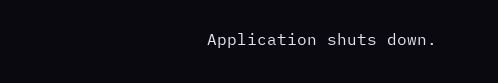Application shuts down.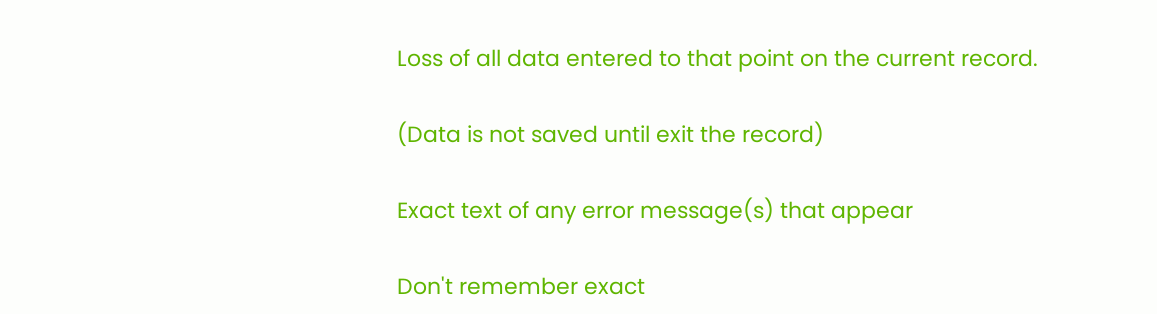Loss of all data entered to that point on the current record.

(Data is not saved until exit the record)

Exact text of any error message(s) that appear

Don't remember exact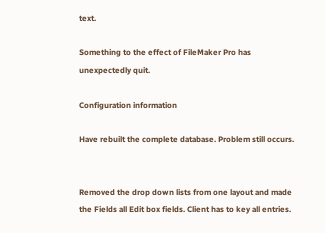text.

Something to the effect of FileMaker Pro has unexpectedly quit.

Configuration information

Have rebuilt the complete database. Problem still occurs.


Removed the drop down lists from one layout and made the Fields all Edit box fields. Client has to key all entries.